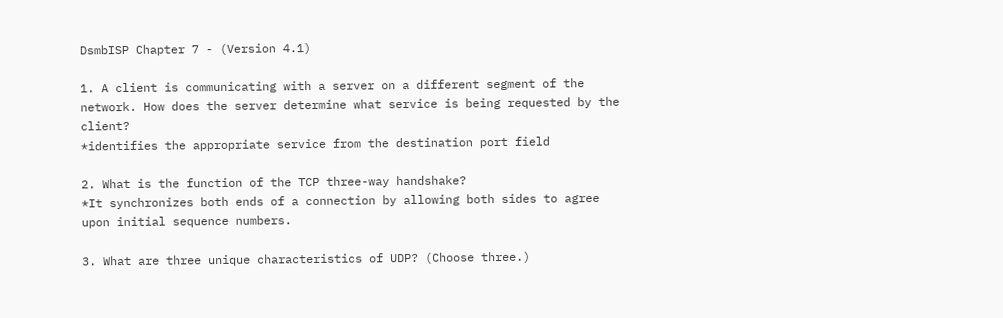DsmbISP Chapter 7 - (Version 4.1)

1. A client is communicating with a server on a different segment of the network. How does the server determine what service is being requested by the client?
*identifies the appropriate service from the destination port field

2. What is the function of the TCP three-way handshake?
*It synchronizes both ends of a connection by allowing both sides to agree upon initial sequence numbers.

3. What are three unique characteristics of UDP? (Choose three.)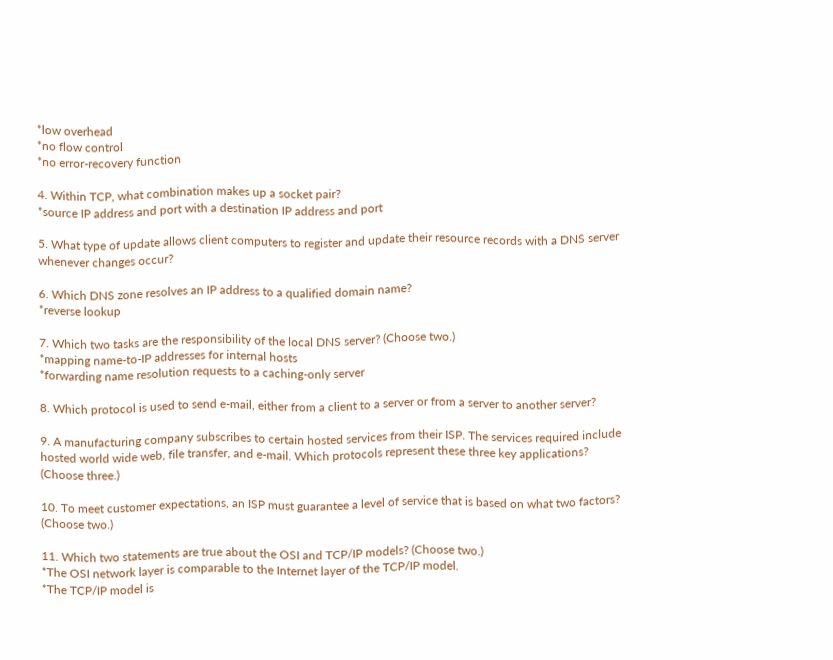*low overhead
*no flow control
*no error-recovery function

4. Within TCP, what combination makes up a socket pair?
*source IP address and port with a destination IP address and port

5. What type of update allows client computers to register and update their resource records with a DNS server whenever changes occur?

6. Which DNS zone resolves an IP address to a qualified domain name?
*reverse lookup

7. Which two tasks are the responsibility of the local DNS server? (Choose two.)
*mapping name-to-IP addresses for internal hosts
*forwarding name resolution requests to a caching-only server

8. Which protocol is used to send e-mail, either from a client to a server or from a server to another server?

9. A manufacturing company subscribes to certain hosted services from their ISP. The services required include hosted world wide web, file transfer, and e-mail. Which protocols represent these three key applications? (Choose three.)

10. To meet customer expectations, an ISP must guarantee a level of service that is based on what two factors? (Choose two.)

11. Which two statements are true about the OSI and TCP/IP models? (Choose two.)
*The OSI network layer is comparable to the Internet layer of the TCP/IP model.
*The TCP/IP model is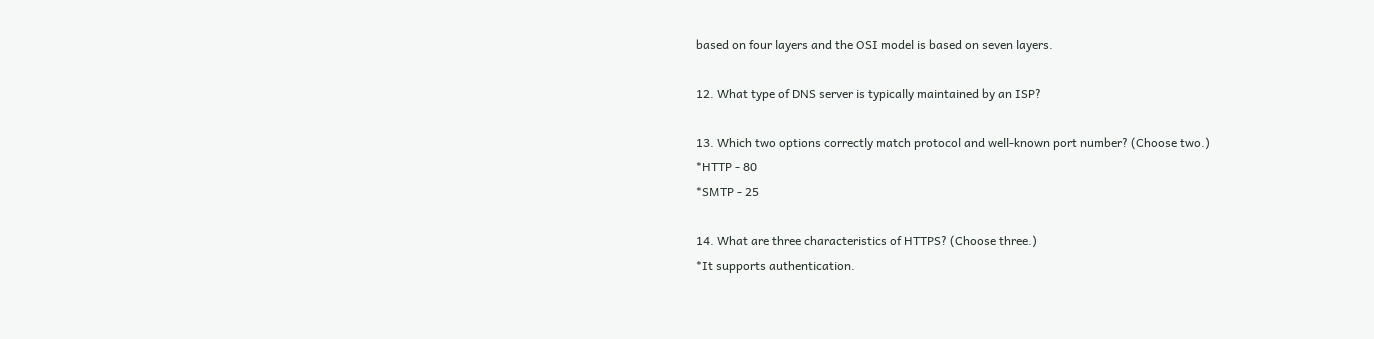based on four layers and the OSI model is based on seven layers.

12. What type of DNS server is typically maintained by an ISP?

13. Which two options correctly match protocol and well-known port number? (Choose two.)
*HTTP - 80
*SMTP - 25

14. What are three characteristics of HTTPS? (Choose three.)
*It supports authentication.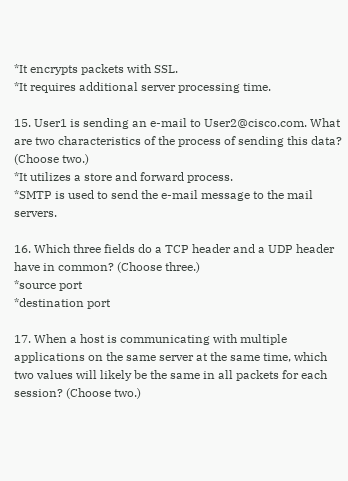*It encrypts packets with SSL.
*It requires additional server processing time.

15. User1 is sending an e-mail to User2@cisco.com. What are two characteristics of the process of sending this data? (Choose two.)
*It utilizes a store and forward process.
*SMTP is used to send the e-mail message to the mail servers.

16. Which three fields do a TCP header and a UDP header have in common? (Choose three.)
*source port
*destination port

17. When a host is communicating with multiple applications on the same server at the same time, which two values will likely be the same in all packets for each session? (Choose two.)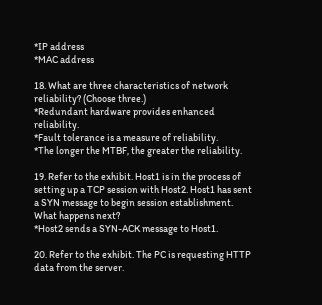*IP address
*MAC address

18. What are three characteristics of network reliability? (Choose three.)
*Redundant hardware provides enhanced reliability.
*Fault tolerance is a measure of reliability.
*The longer the MTBF, the greater the reliability.

19. Refer to the exhibit. Host1 is in the process of setting up a TCP session with Host2. Host1 has sent a SYN message to begin session establishment. What happens next?
*Host2 sends a SYN-ACK message to Host1.

20. Refer to the exhibit. The PC is requesting HTTP data from the server.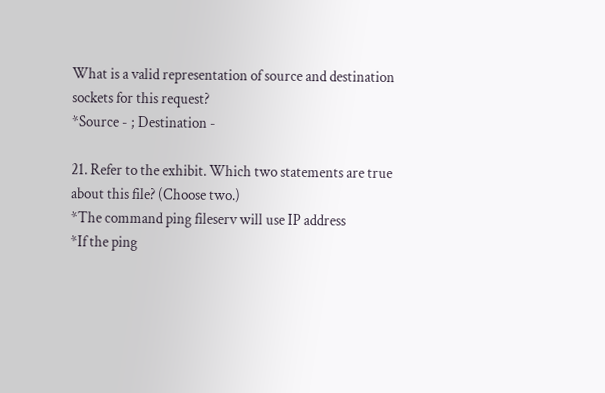What is a valid representation of source and destination sockets for this request?
*Source - ; Destination -

21. Refer to the exhibit. Which two statements are true about this file? (Choose two.)
*The command ping fileserv will use IP address
*If the ping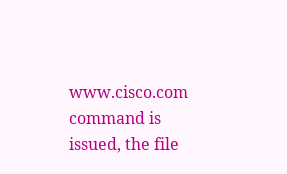www.cisco.com command is issued, the file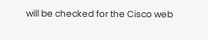will be checked for the Cisco web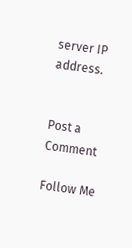server IP address.


Post a Comment

Follow Me